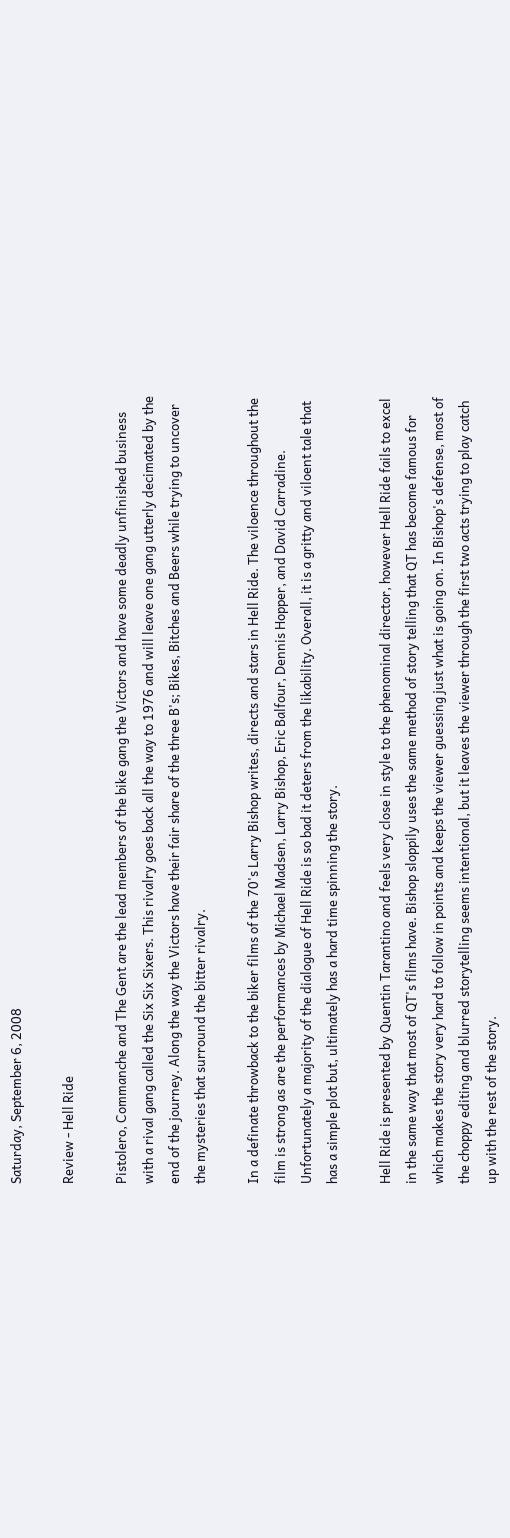Saturday, September 6, 2008

Review - Hell Ride

Pistolero, Commanche and The Gent are the lead members of the bike gang the Victors and have some deadly unfinished business with a rival gang called the Six Six Sixers. This rivalry goes back all the way to 1976 and will leave one gang utterly decimated by the end of the journey. Along the way the Victors have their fair share of the three B's; Bikes, Bitches and Beers while trying to uncover the mysteries that surround the bitter rivalry.

In a definate throwback to the biker films of the 70's Larry Bishop writes, directs and stars in Hell Ride. The viloence throughout the film is strong as are the performances by Michael Madsen, Larry Bishop, Eric Balfour, Dennis Hopper, and David Carradine. Unfortunately a majority of the dialogue of Hell Ride is so bad it deters from the likability. Overall, it is a gritty and viloent tale that has a simple plot but, ultimately has a hard time spinning the story.

Hell Ride is presented by Quentin Tarantino and feels very close in style to the phenominal director, however Hell Ride fails to excel in the same way that most of QT's films have. Bishop sloppily uses the same method of story telling that QT has become famous for which makes the story very hard to follow in points and keeps the viewer guessing just what is going on. In Bishop's defense, most of the choppy editing and blurred storytelling seems intentional, but it leaves the viewer through the first two acts trying to play catch up with the rest of the story.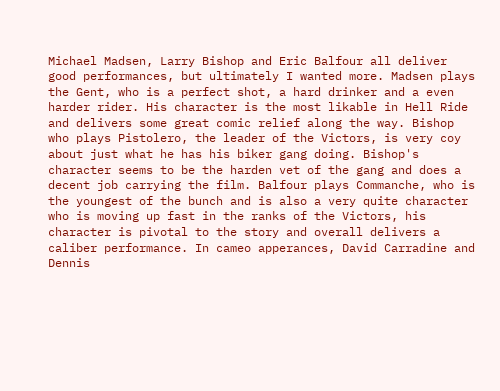Michael Madsen, Larry Bishop and Eric Balfour all deliver good performances, but ultimately I wanted more. Madsen plays the Gent, who is a perfect shot, a hard drinker and a even harder rider. His character is the most likable in Hell Ride and delivers some great comic relief along the way. Bishop who plays Pistolero, the leader of the Victors, is very coy about just what he has his biker gang doing. Bishop's character seems to be the harden vet of the gang and does a decent job carrying the film. Balfour plays Commanche, who is the youngest of the bunch and is also a very quite character who is moving up fast in the ranks of the Victors, his character is pivotal to the story and overall delivers a caliber performance. In cameo apperances, David Carradine and Dennis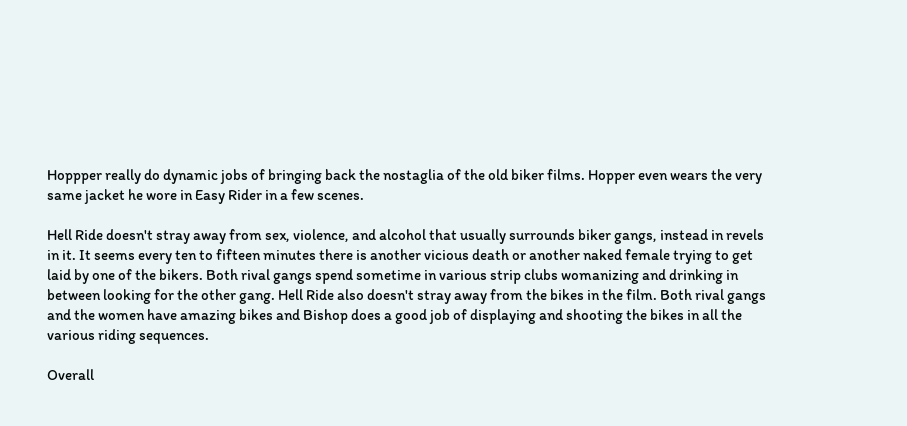Hoppper really do dynamic jobs of bringing back the nostaglia of the old biker films. Hopper even wears the very same jacket he wore in Easy Rider in a few scenes.

Hell Ride doesn't stray away from sex, violence, and alcohol that usually surrounds biker gangs, instead in revels in it. It seems every ten to fifteen minutes there is another vicious death or another naked female trying to get laid by one of the bikers. Both rival gangs spend sometime in various strip clubs womanizing and drinking in between looking for the other gang. Hell Ride also doesn't stray away from the bikes in the film. Both rival gangs and the women have amazing bikes and Bishop does a good job of displaying and shooting the bikes in all the various riding sequences.

Overall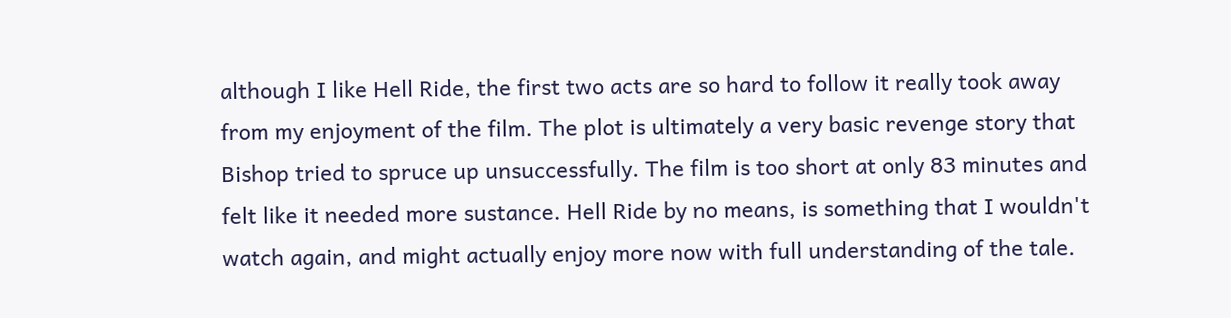although I like Hell Ride, the first two acts are so hard to follow it really took away from my enjoyment of the film. The plot is ultimately a very basic revenge story that Bishop tried to spruce up unsuccessfully. The film is too short at only 83 minutes and felt like it needed more sustance. Hell Ride by no means, is something that I wouldn't watch again, and might actually enjoy more now with full understanding of the tale.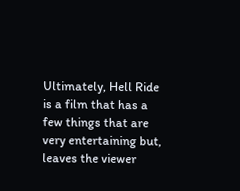Ultimately, Hell Ride is a film that has a few things that are very entertaining but, leaves the viewer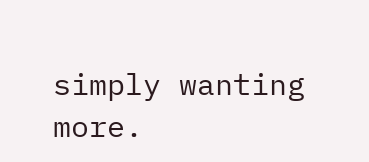simply wanting more.